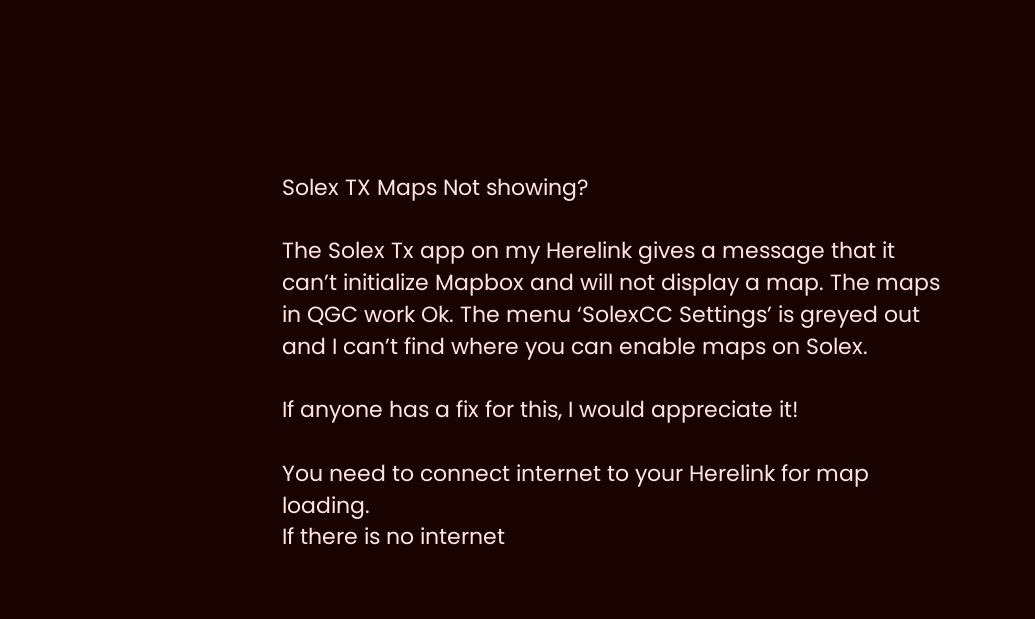Solex TX Maps Not showing?

The Solex Tx app on my Herelink gives a message that it can’t initialize Mapbox and will not display a map. The maps in QGC work Ok. The menu ‘SolexCC Settings’ is greyed out and I can’t find where you can enable maps on Solex.

If anyone has a fix for this, I would appreciate it!

You need to connect internet to your Herelink for map loading.
If there is no internet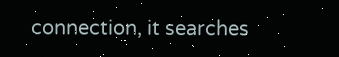connection, it searches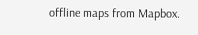offline maps from Mapbox.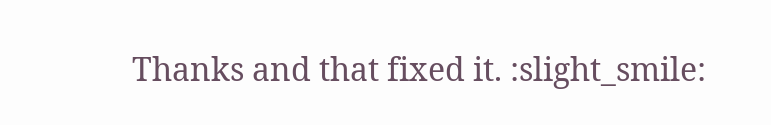Thanks and that fixed it. :slight_smile: